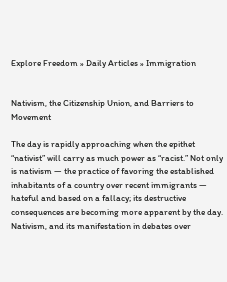Explore Freedom » Daily Articles » Immigration


Nativism, the Citizenship Union, and Barriers to Movement

The day is rapidly approaching when the epithet “nativist” will carry as much power as “racist.” Not only is nativism — the practice of favoring the established inhabitants of a country over recent immigrants — hateful and based on a fallacy; its destructive consequences are becoming more apparent by the day. Nativism, and its manifestation in debates over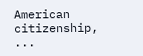American citizenship, ...